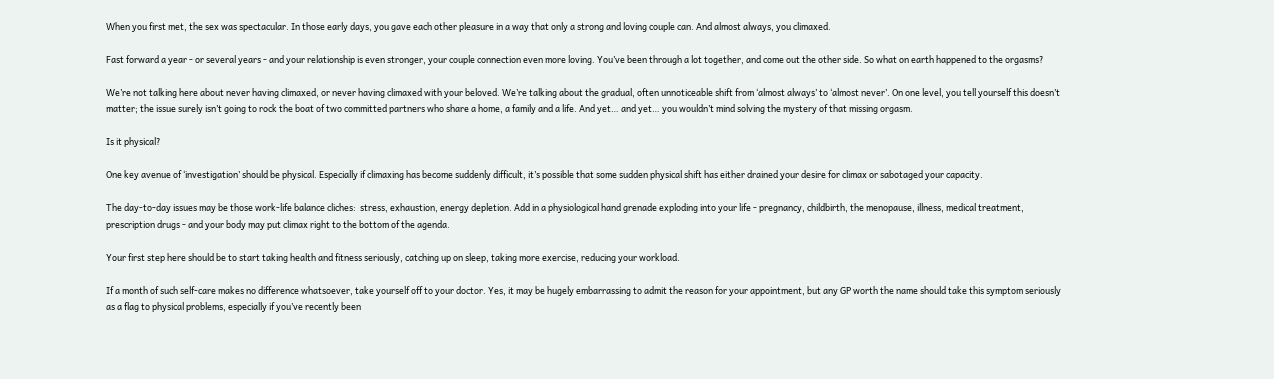When you first met, the sex was spectacular. In those early days, you gave each other pleasure in a way that only a strong and loving couple can. And almost always, you climaxed.

Fast forward a year - or several years - and your relationship is even stronger, your couple connection even more loving. You’ve been through a lot together, and come out the other side. So what on earth happened to the orgasms?

We’re not talking here about never having climaxed, or never having climaxed with your beloved. We’re talking about the gradual, often unnoticeable shift from ‘almost always’ to ‘almost never’. On one level, you tell yourself this doesn’t matter; the issue surely isn’t going to rock the boat of two committed partners who share a home, a family and a life. And yet… and yet… you wouldn’t mind solving the mystery of that missing orgasm.

Is it physical?

One key avenue of ‘investigation’ should be physical. Especially if climaxing has become suddenly difficult, it’s possible that some sudden physical shift has either drained your desire for climax or sabotaged your capacity.

The day-to-day issues may be those work-life balance cliches:  stress, exhaustion, energy depletion. Add in a physiological hand grenade exploding into your life - pregnancy, childbirth, the menopause, illness, medical treatment, prescription drugs - and your body may put climax right to the bottom of the agenda.

Your first step here should be to start taking health and fitness seriously, catching up on sleep, taking more exercise, reducing your workload.

If a month of such self-care makes no difference whatsoever, take yourself off to your doctor. Yes, it may be hugely embarrassing to admit the reason for your appointment, but any GP worth the name should take this symptom seriously as a flag to physical problems, especially if you’ve recently been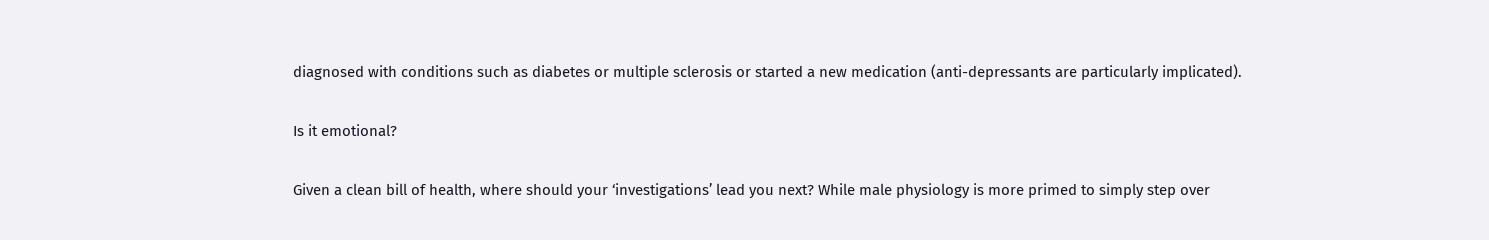diagnosed with conditions such as diabetes or multiple sclerosis or started a new medication (anti-depressants are particularly implicated).

Is it emotional?

Given a clean bill of health, where should your ‘investigations’ lead you next? While male physiology is more primed to simply step over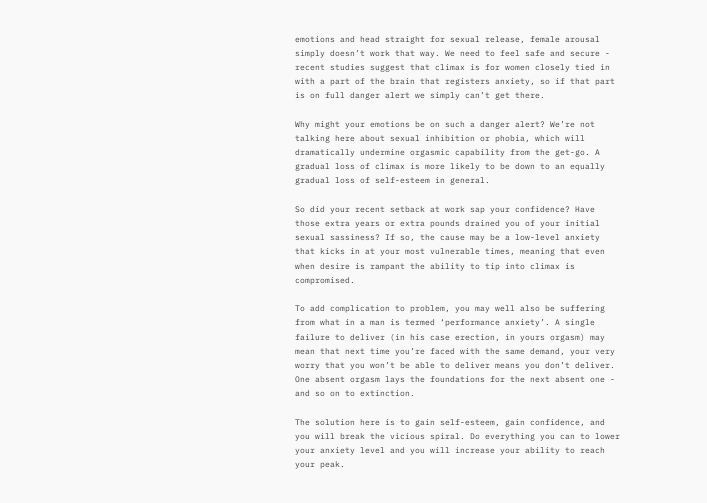emotions and head straight for sexual release, female arousal simply doesn’t work that way. We need to feel safe and secure - recent studies suggest that climax is for women closely tied in with a part of the brain that registers anxiety, so if that part is on full danger alert we simply can’t get there.

Why might your emotions be on such a danger alert? We’re not talking here about sexual inhibition or phobia, which will dramatically undermine orgasmic capability from the get-go. A gradual loss of climax is more likely to be down to an equally gradual loss of self-esteem in general.

So did your recent setback at work sap your confidence? Have those extra years or extra pounds drained you of your initial sexual sassiness? If so, the cause may be a low-level anxiety that kicks in at your most vulnerable times, meaning that even when desire is rampant the ability to tip into climax is compromised.

To add complication to problem, you may well also be suffering from what in a man is termed ‘performance anxiety’. A single failure to deliver (in his case erection, in yours orgasm) may mean that next time you’re faced with the same demand, your very worry that you won’t be able to deliver means you don’t deliver. One absent orgasm lays the foundations for the next absent one - and so on to extinction.

The solution here is to gain self-esteem, gain confidence, and you will break the vicious spiral. Do everything you can to lower your anxiety level and you will increase your ability to reach your peak.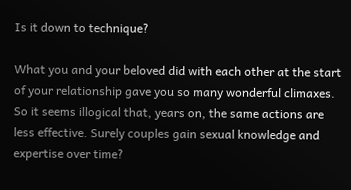Is it down to technique?

What you and your beloved did with each other at the start of your relationship gave you so many wonderful climaxes. So it seems illogical that, years on, the same actions are less effective. Surely couples gain sexual knowledge and expertise over time?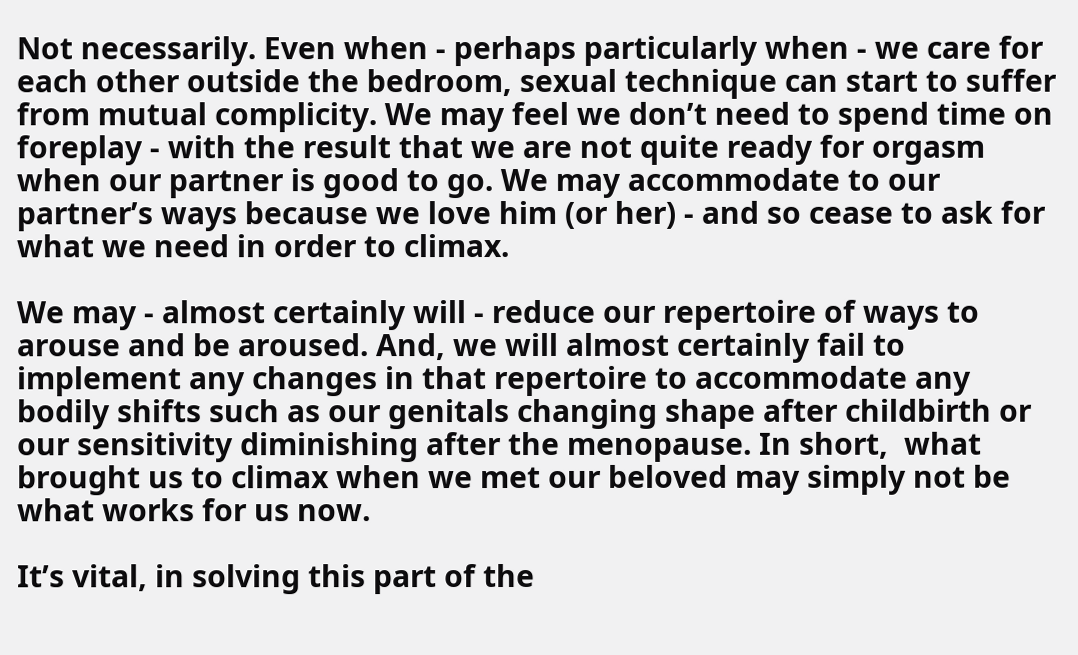Not necessarily. Even when - perhaps particularly when - we care for each other outside the bedroom, sexual technique can start to suffer from mutual complicity. We may feel we don’t need to spend time on foreplay - with the result that we are not quite ready for orgasm when our partner is good to go. We may accommodate to our partner’s ways because we love him (or her) - and so cease to ask for what we need in order to climax.

We may - almost certainly will - reduce our repertoire of ways to arouse and be aroused. And, we will almost certainly fail to implement any changes in that repertoire to accommodate any bodily shifts such as our genitals changing shape after childbirth or our sensitivity diminishing after the menopause. In short,  what brought us to climax when we met our beloved may simply not be what works for us now.

It’s vital, in solving this part of the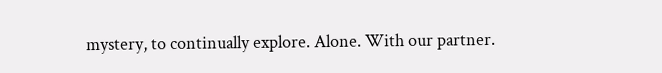mystery, to continually explore. Alone. With our partner.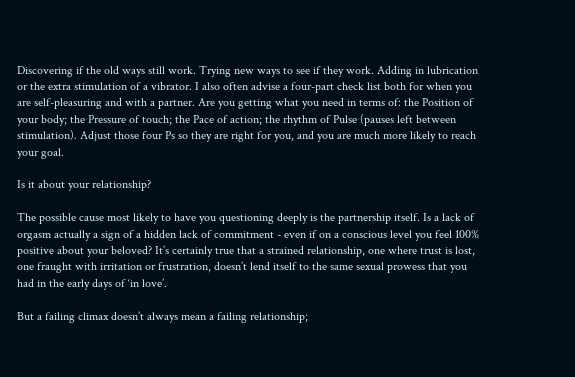Discovering if the old ways still work. Trying new ways to see if they work. Adding in lubrication or the extra stimulation of a vibrator. I also often advise a four-part check list both for when you are self-pleasuring and with a partner. Are you getting what you need in terms of: the Position of your body; the Pressure of touch; the Pace of action; the rhythm of Pulse (pauses left between stimulation). Adjust those four Ps so they are right for you, and you are much more likely to reach your goal.

Is it about your relationship?

The possible cause most likely to have you questioning deeply is the partnership itself. Is a lack of orgasm actually a sign of a hidden lack of commitment - even if on a conscious level you feel 100% positive about your beloved? It’s certainly true that a strained relationship, one where trust is lost, one fraught with irritation or frustration, doesn’t lend itself to the same sexual prowess that you had in the early days of ‘in love’.

But a failing climax doesn’t always mean a failing relationship;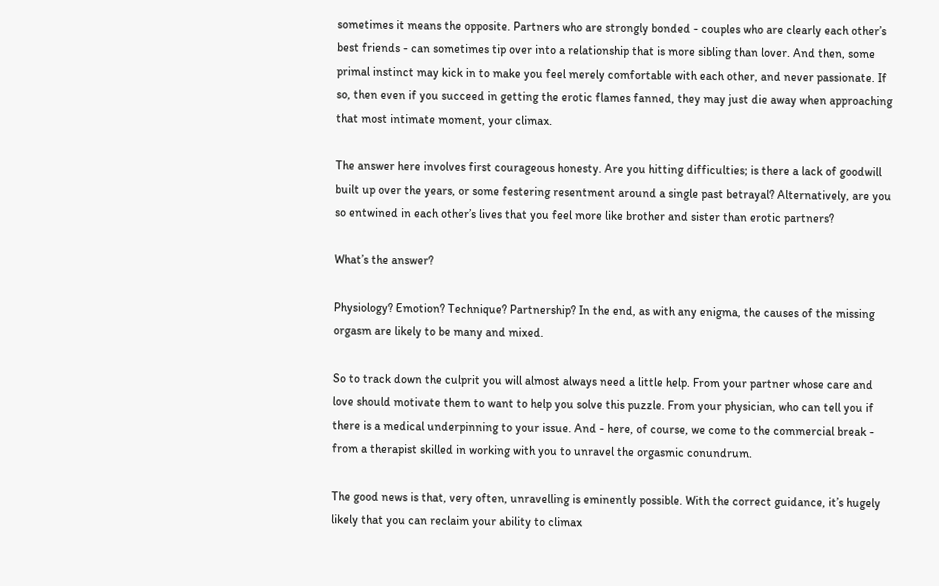sometimes it means the opposite. Partners who are strongly bonded - couples who are clearly each other’s best friends - can sometimes tip over into a relationship that is more sibling than lover. And then, some primal instinct may kick in to make you feel merely comfortable with each other, and never passionate. If so, then even if you succeed in getting the erotic flames fanned, they may just die away when approaching that most intimate moment, your climax.

The answer here involves first courageous honesty. Are you hitting difficulties; is there a lack of goodwill built up over the years, or some festering resentment around a single past betrayal? Alternatively, are you so entwined in each other’s lives that you feel more like brother and sister than erotic partners?

What’s the answer?

Physiology? Emotion? Technique? Partnership? In the end, as with any enigma, the causes of the missing orgasm are likely to be many and mixed.

So to track down the culprit you will almost always need a little help. From your partner whose care and love should motivate them to want to help you solve this puzzle. From your physician, who can tell you if there is a medical underpinning to your issue. And - here, of course, we come to the commercial break - from a therapist skilled in working with you to unravel the orgasmic conundrum.

The good news is that, very often, unravelling is eminently possible. With the correct guidance, it’s hugely likely that you can reclaim your ability to climax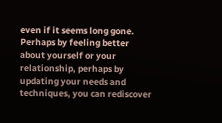even if it seems long gone. Perhaps by feeling better about yourself or your relationship, perhaps by updating your needs and techniques, you can rediscover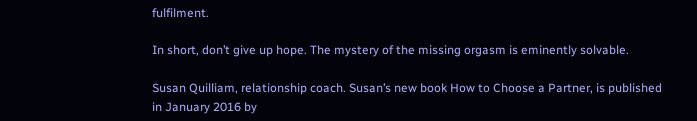fulfilment.

In short, don’t give up hope. The mystery of the missing orgasm is eminently solvable.

Susan Quilliam, relationship coach. Susan’s new book How to Choose a Partner, is published in January 2016 by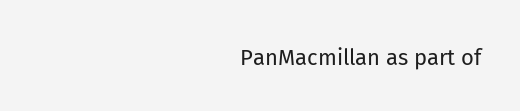PanMacmillan as part of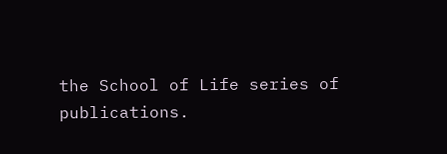the School of Life series of publications.